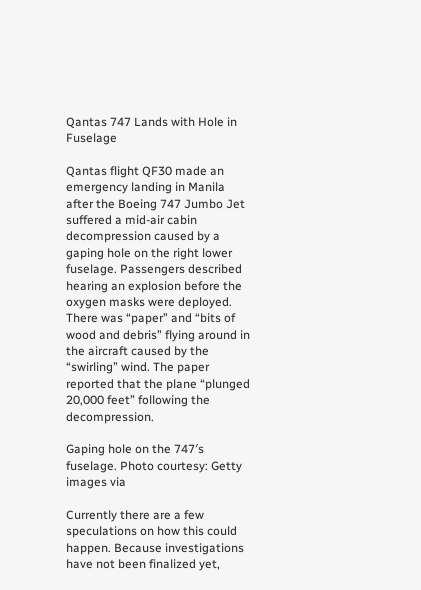Qantas 747 Lands with Hole in Fuselage

Qantas flight QF30 made an emergency landing in Manila after the Boeing 747 Jumbo Jet suffered a mid-air cabin decompression caused by a gaping hole on the right lower fuselage. Passengers described hearing an explosion before the oxygen masks were deployed. There was “paper” and “bits of wood and debris” flying around in the aircraft caused by the “swirling” wind. The paper reported that the plane “plunged 20,000 feet” following the decompression.

Gaping hole on the 747′s fuselage. Photo courtesy: Getty images via

Currently there are a few speculations on how this could happen. Because investigations have not been finalized yet,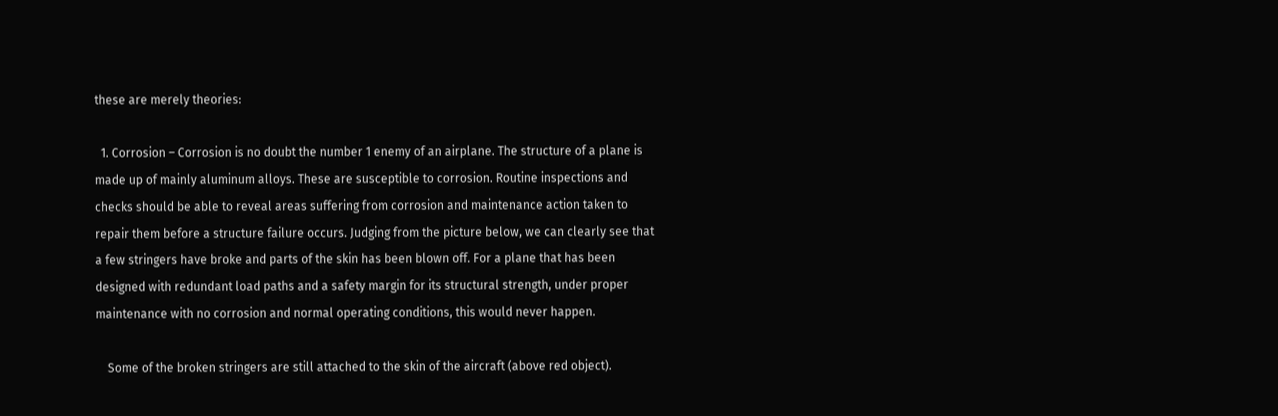these are merely theories:

  1. Corrosion – Corrosion is no doubt the number 1 enemy of an airplane. The structure of a plane is made up of mainly aluminum alloys. These are susceptible to corrosion. Routine inspections and checks should be able to reveal areas suffering from corrosion and maintenance action taken to repair them before a structure failure occurs. Judging from the picture below, we can clearly see that a few stringers have broke and parts of the skin has been blown off. For a plane that has been designed with redundant load paths and a safety margin for its structural strength, under proper maintenance with no corrosion and normal operating conditions, this would never happen.

    Some of the broken stringers are still attached to the skin of the aircraft (above red object).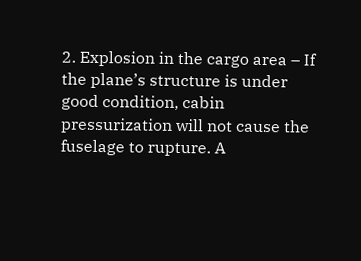2. Explosion in the cargo area – If the plane’s structure is under good condition, cabin pressurization will not cause the fuselage to rupture. A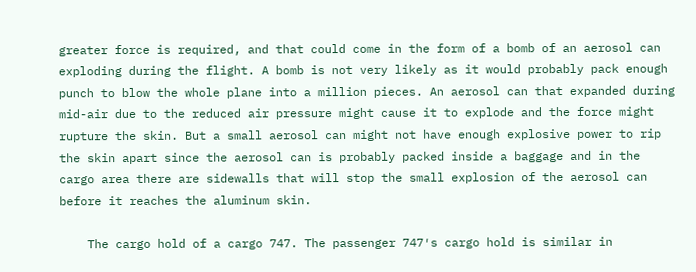greater force is required, and that could come in the form of a bomb of an aerosol can exploding during the flight. A bomb is not very likely as it would probably pack enough punch to blow the whole plane into a million pieces. An aerosol can that expanded during mid-air due to the reduced air pressure might cause it to explode and the force might rupture the skin. But a small aerosol can might not have enough explosive power to rip the skin apart since the aerosol can is probably packed inside a baggage and in the cargo area there are sidewalls that will stop the small explosion of the aerosol can before it reaches the aluminum skin.

    The cargo hold of a cargo 747. The passenger 747′s cargo hold is similar in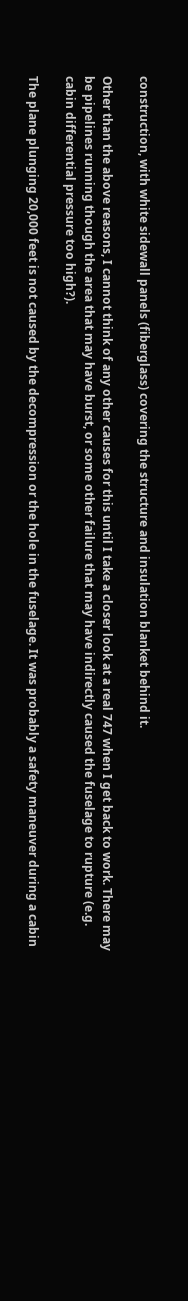construction, with white sidewall panels (fiberglass) covering the structure and insulation blanket behind it.

Other than the above reasons, I cannot think of any other causes for this until I take a closer look at a real 747 when I get back to work. There may be pipelines running though the area that may have burst, or some other failure that may have indirectly caused the fuselage to rupture (e.g. cabin differential pressure too high?).

The plane plunging 20,000 feet is not caused by the decompression or the hole in the fuselage. It was probably a safety maneuver during a cabin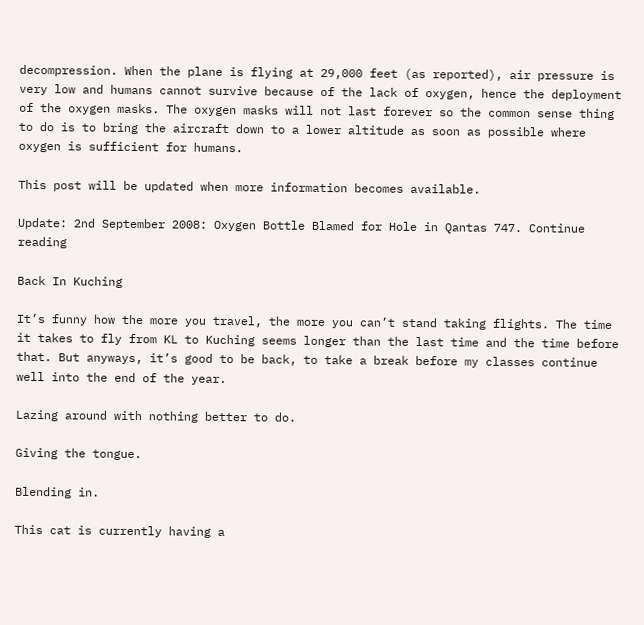decompression. When the plane is flying at 29,000 feet (as reported), air pressure is very low and humans cannot survive because of the lack of oxygen, hence the deployment of the oxygen masks. The oxygen masks will not last forever so the common sense thing to do is to bring the aircraft down to a lower altitude as soon as possible where oxygen is sufficient for humans.

This post will be updated when more information becomes available.

Update: 2nd September 2008: Oxygen Bottle Blamed for Hole in Qantas 747. Continue reading

Back In Kuching

It’s funny how the more you travel, the more you can’t stand taking flights. The time it takes to fly from KL to Kuching seems longer than the last time and the time before that. But anyways, it’s good to be back, to take a break before my classes continue well into the end of the year.

Lazing around with nothing better to do.

Giving the tongue.

Blending in.

This cat is currently having a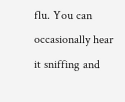flu. You can occasionally hear it sniffing and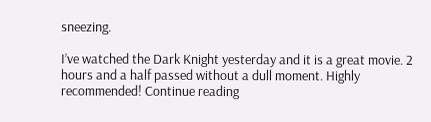sneezing.

I’ve watched the Dark Knight yesterday and it is a great movie. 2 hours and a half passed without a dull moment. Highly recommended! Continue reading